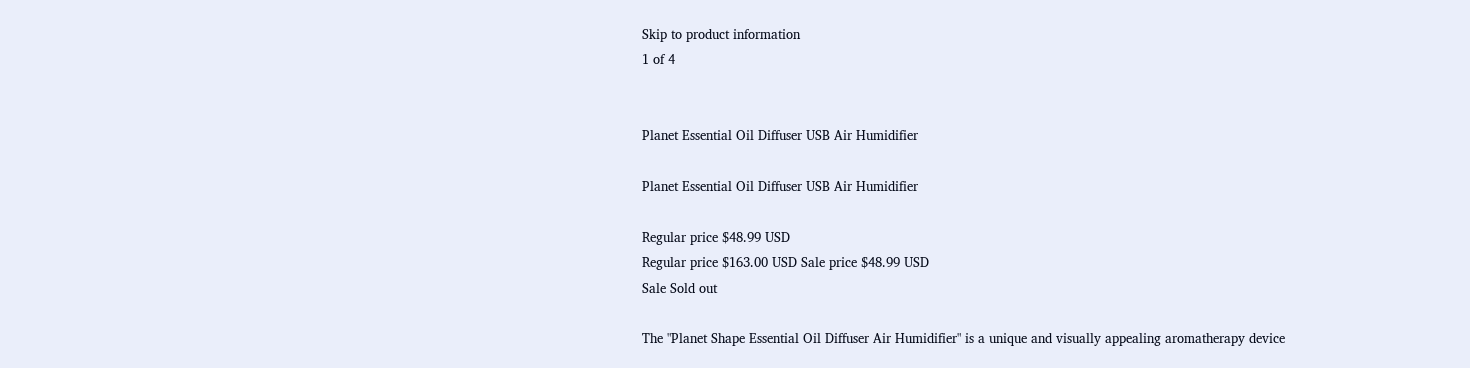Skip to product information
1 of 4


Planet Essential Oil Diffuser USB Air Humidifier

Planet Essential Oil Diffuser USB Air Humidifier

Regular price $48.99 USD
Regular price $163.00 USD Sale price $48.99 USD
Sale Sold out

The "Planet Shape Essential Oil Diffuser Air Humidifier" is a unique and visually appealing aromatherapy device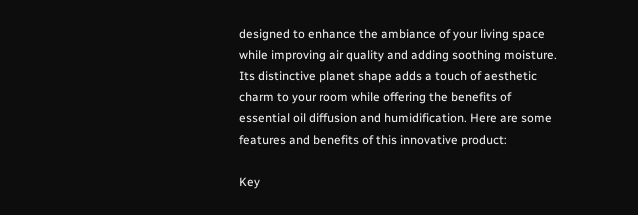designed to enhance the ambiance of your living space while improving air quality and adding soothing moisture. Its distinctive planet shape adds a touch of aesthetic charm to your room while offering the benefits of essential oil diffusion and humidification. Here are some features and benefits of this innovative product:

Key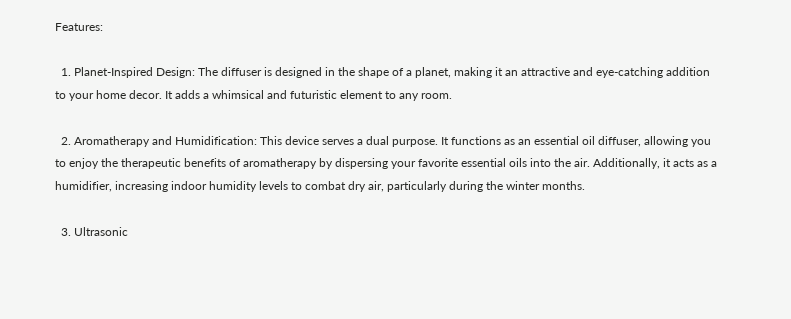Features:

  1. Planet-Inspired Design: The diffuser is designed in the shape of a planet, making it an attractive and eye-catching addition to your home decor. It adds a whimsical and futuristic element to any room.

  2. Aromatherapy and Humidification: This device serves a dual purpose. It functions as an essential oil diffuser, allowing you to enjoy the therapeutic benefits of aromatherapy by dispersing your favorite essential oils into the air. Additionally, it acts as a humidifier, increasing indoor humidity levels to combat dry air, particularly during the winter months.

  3. Ultrasonic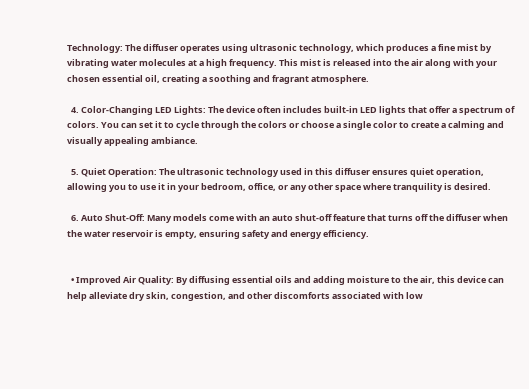Technology: The diffuser operates using ultrasonic technology, which produces a fine mist by vibrating water molecules at a high frequency. This mist is released into the air along with your chosen essential oil, creating a soothing and fragrant atmosphere.

  4. Color-Changing LED Lights: The device often includes built-in LED lights that offer a spectrum of colors. You can set it to cycle through the colors or choose a single color to create a calming and visually appealing ambiance.

  5. Quiet Operation: The ultrasonic technology used in this diffuser ensures quiet operation, allowing you to use it in your bedroom, office, or any other space where tranquility is desired.

  6. Auto Shut-Off: Many models come with an auto shut-off feature that turns off the diffuser when the water reservoir is empty, ensuring safety and energy efficiency.


  • Improved Air Quality: By diffusing essential oils and adding moisture to the air, this device can help alleviate dry skin, congestion, and other discomforts associated with low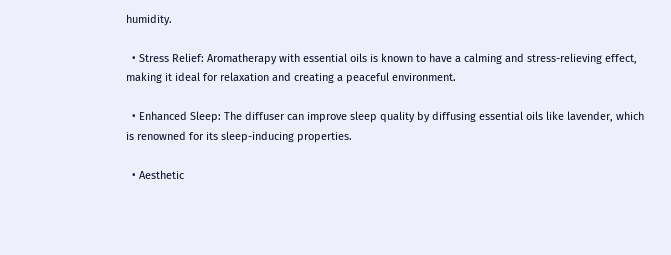humidity.

  • Stress Relief: Aromatherapy with essential oils is known to have a calming and stress-relieving effect, making it ideal for relaxation and creating a peaceful environment.

  • Enhanced Sleep: The diffuser can improve sleep quality by diffusing essential oils like lavender, which is renowned for its sleep-inducing properties.

  • Aesthetic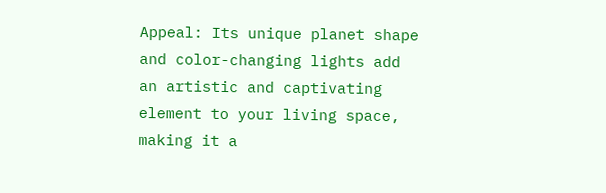Appeal: Its unique planet shape and color-changing lights add an artistic and captivating element to your living space, making it a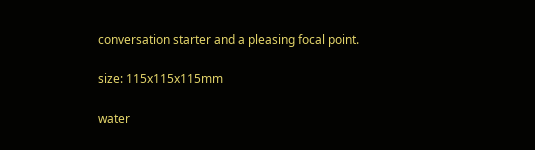conversation starter and a pleasing focal point.

size: 115x115x115mm

water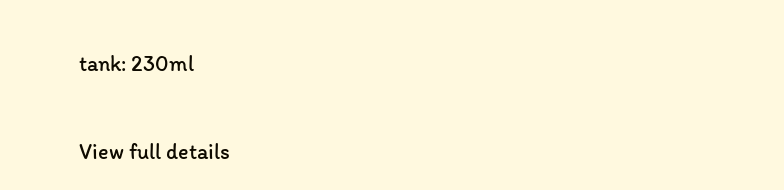tank: 230ml

View full details